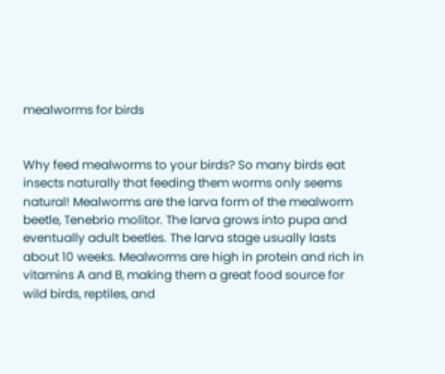mealworms for birds


Why feed mealworms to your birds? So many birds eat insects naturally that feeding them worms only seems natural! Mealworms are the larva form of the mealworm beetle, Tenebrio molitor. The larva grows into pupa and eventually adult beetles. The larva stage usually lasts about 10 weeks. Mealworms are high in protein and rich in vitamins A and B, making them a great food source for wild birds, reptiles, and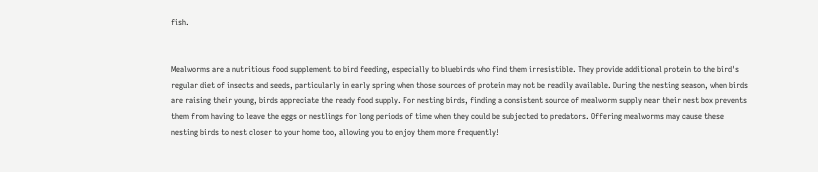fish.


Mealworms are a nutritious food supplement to bird feeding, especially to bluebirds who find them irresistible. They provide additional protein to the bird's regular diet of insects and seeds, particularly in early spring when those sources of protein may not be readily available. During the nesting season, when birds are raising their young, birds appreciate the ready food supply. For nesting birds, finding a consistent source of mealworm supply near their nest box prevents them from having to leave the eggs or nestlings for long periods of time when they could be subjected to predators. Offering mealworms may cause these nesting birds to nest closer to your home too, allowing you to enjoy them more frequently!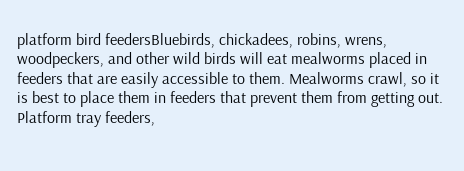platform bird feedersBluebirds, chickadees, robins, wrens, woodpeckers, and other wild birds will eat mealworms placed in feeders that are easily accessible to them. Mealworms crawl, so it is best to place them in feeders that prevent them from getting out. Platform tray feeders,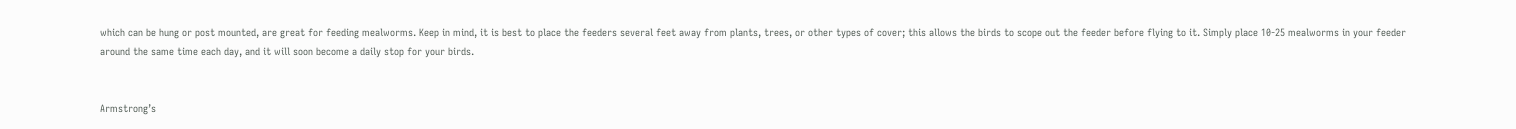which can be hung or post mounted, are great for feeding mealworms. Keep in mind, it is best to place the feeders several feet away from plants, trees, or other types of cover; this allows the birds to scope out the feeder before flying to it. Simply place 10-25 mealworms in your feeder around the same time each day, and it will soon become a daily stop for your birds.


Armstrong’s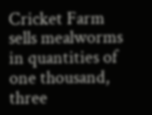Cricket Farm sells mealworms in quantities of one thousand, three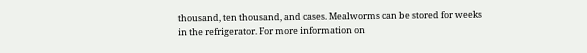thousand, ten thousand, and cases. Mealworms can be stored for weeks in the refrigerator. For more information on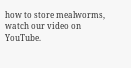how to store mealworms, watch our video on YouTube.